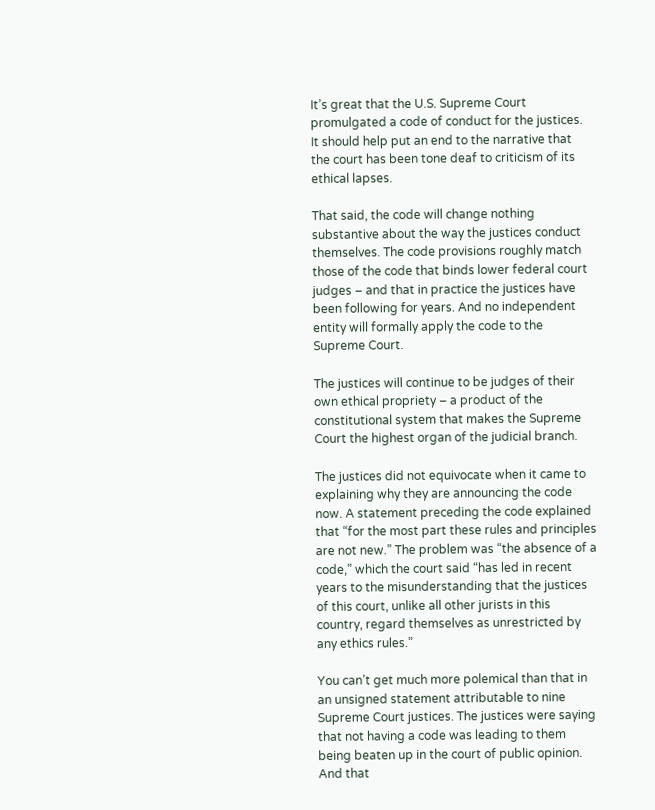It’s great that the U.S. Supreme Court promulgated a code of conduct for the justices. It should help put an end to the narrative that the court has been tone deaf to criticism of its ethical lapses.

That said, the code will change nothing substantive about the way the justices conduct themselves. The code provisions roughly match those of the code that binds lower federal court judges – and that in practice the justices have been following for years. And no independent entity will formally apply the code to the Supreme Court.

The justices will continue to be judges of their own ethical propriety – a product of the constitutional system that makes the Supreme Court the highest organ of the judicial branch.

The justices did not equivocate when it came to explaining why they are announcing the code now. A statement preceding the code explained that “for the most part these rules and principles are not new.” The problem was “the absence of a code,” which the court said “has led in recent years to the misunderstanding that the justices of this court, unlike all other jurists in this country, regard themselves as unrestricted by any ethics rules.”

You can’t get much more polemical than that in an unsigned statement attributable to nine Supreme Court justices. The justices were saying that not having a code was leading to them being beaten up in the court of public opinion. And that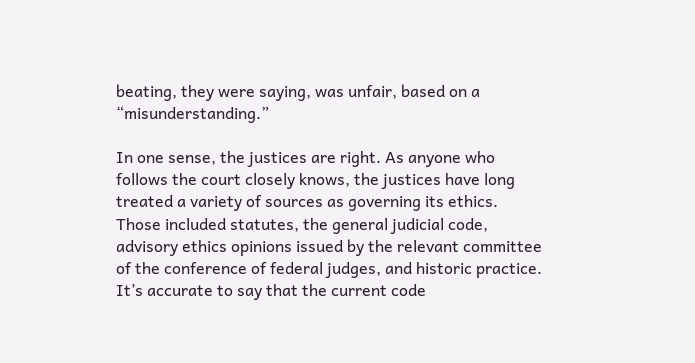beating, they were saying, was unfair, based on a “misunderstanding.”

In one sense, the justices are right. As anyone who follows the court closely knows, the justices have long treated a variety of sources as governing its ethics. Those included statutes, the general judicial code, advisory ethics opinions issued by the relevant committee of the conference of federal judges, and historic practice. It’s accurate to say that the current code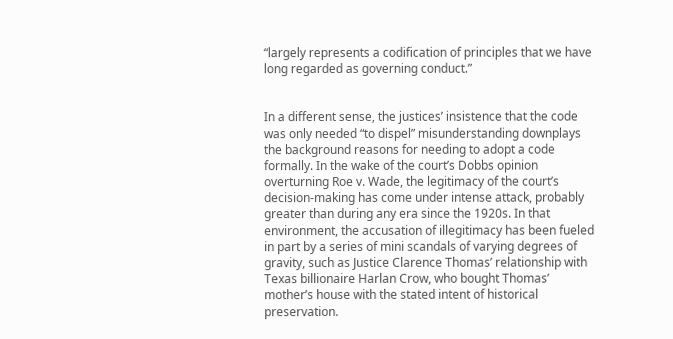“largely represents a codification of principles that we have long regarded as governing conduct.”


In a different sense, the justices’ insistence that the code was only needed “to dispel” misunderstanding downplays the background reasons for needing to adopt a code formally. In the wake of the court’s Dobbs opinion overturning Roe v. Wade, the legitimacy of the court’s decision-making has come under intense attack, probably greater than during any era since the 1920s. In that environment, the accusation of illegitimacy has been fueled in part by a series of mini scandals of varying degrees of gravity, such as Justice Clarence Thomas’ relationship with Texas billionaire Harlan Crow, who bought Thomas’ mother’s house with the stated intent of historical preservation.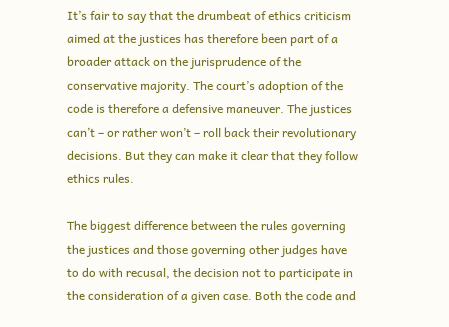It’s fair to say that the drumbeat of ethics criticism aimed at the justices has therefore been part of a broader attack on the jurisprudence of the conservative majority. The court’s adoption of the code is therefore a defensive maneuver. The justices can’t – or rather won’t – roll back their revolutionary decisions. But they can make it clear that they follow ethics rules.

The biggest difference between the rules governing the justices and those governing other judges have to do with recusal, the decision not to participate in the consideration of a given case. Both the code and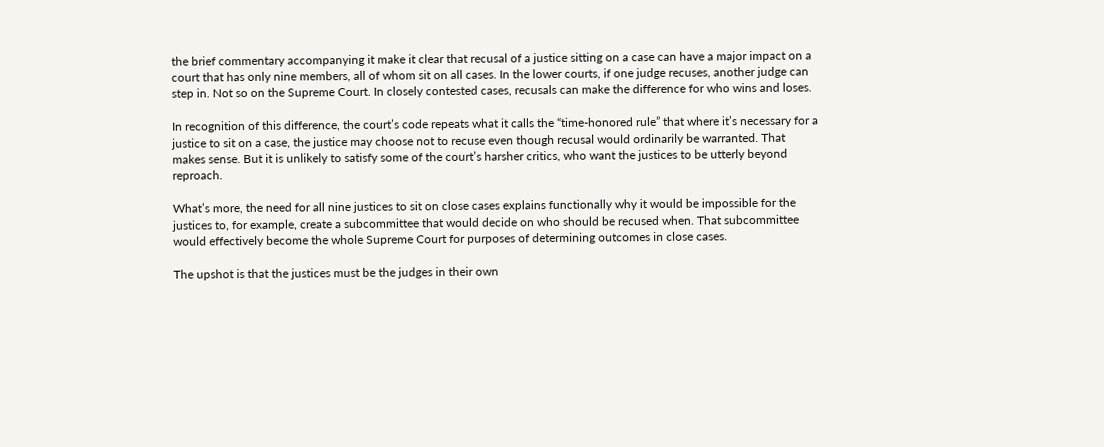the brief commentary accompanying it make it clear that recusal of a justice sitting on a case can have a major impact on a court that has only nine members, all of whom sit on all cases. In the lower courts, if one judge recuses, another judge can step in. Not so on the Supreme Court. In closely contested cases, recusals can make the difference for who wins and loses.

In recognition of this difference, the court’s code repeats what it calls the “time-honored rule” that where it’s necessary for a justice to sit on a case, the justice may choose not to recuse even though recusal would ordinarily be warranted. That makes sense. But it is unlikely to satisfy some of the court’s harsher critics, who want the justices to be utterly beyond reproach.

What’s more, the need for all nine justices to sit on close cases explains functionally why it would be impossible for the justices to, for example, create a subcommittee that would decide on who should be recused when. That subcommittee would effectively become the whole Supreme Court for purposes of determining outcomes in close cases.

The upshot is that the justices must be the judges in their own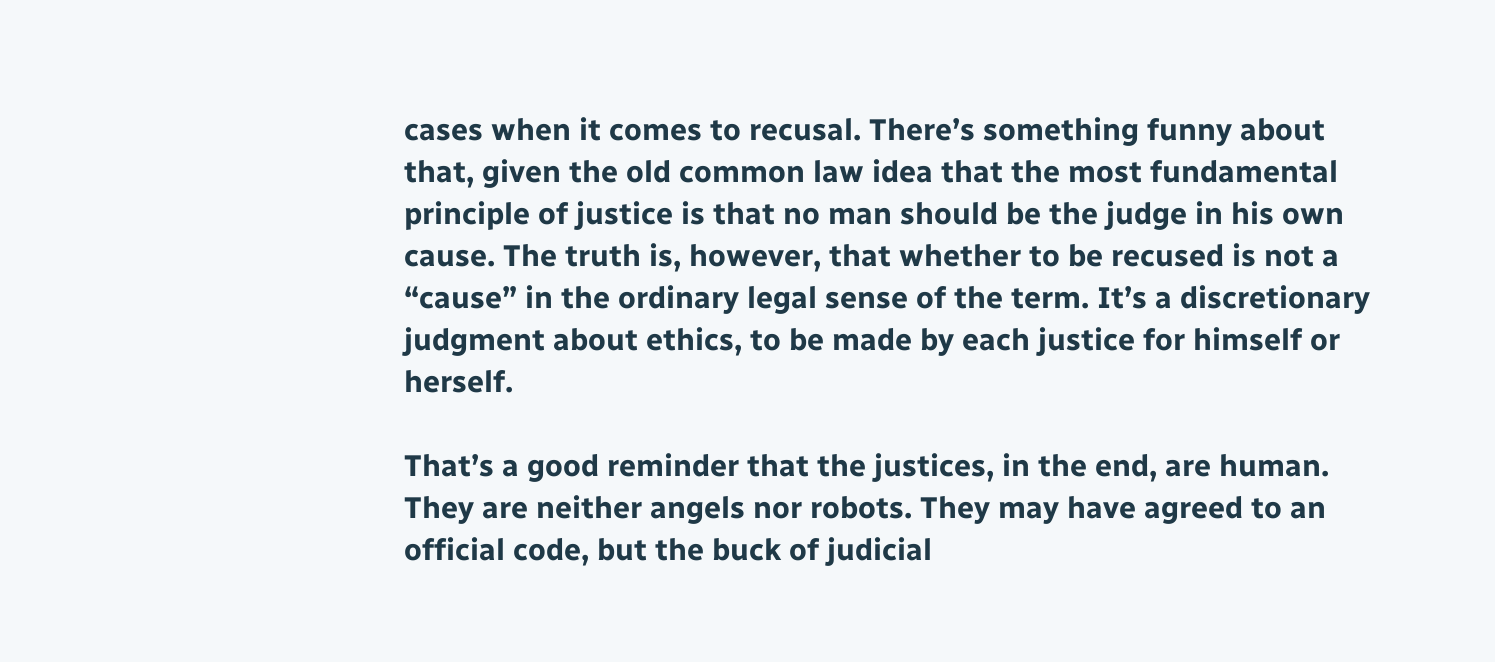cases when it comes to recusal. There’s something funny about that, given the old common law idea that the most fundamental principle of justice is that no man should be the judge in his own cause. The truth is, however, that whether to be recused is not a “cause” in the ordinary legal sense of the term. It’s a discretionary judgment about ethics, to be made by each justice for himself or herself.

That’s a good reminder that the justices, in the end, are human. They are neither angels nor robots. They may have agreed to an official code, but the buck of judicial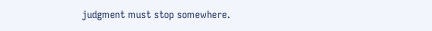judgment must stop somewhere.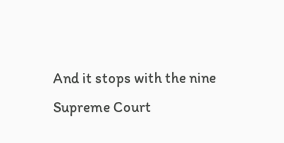And it stops with the nine Supreme Court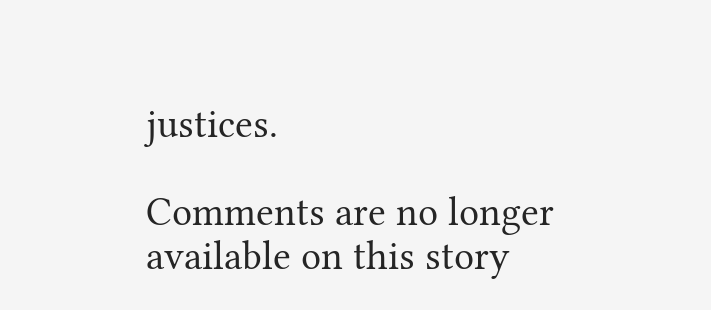justices.

Comments are no longer available on this story